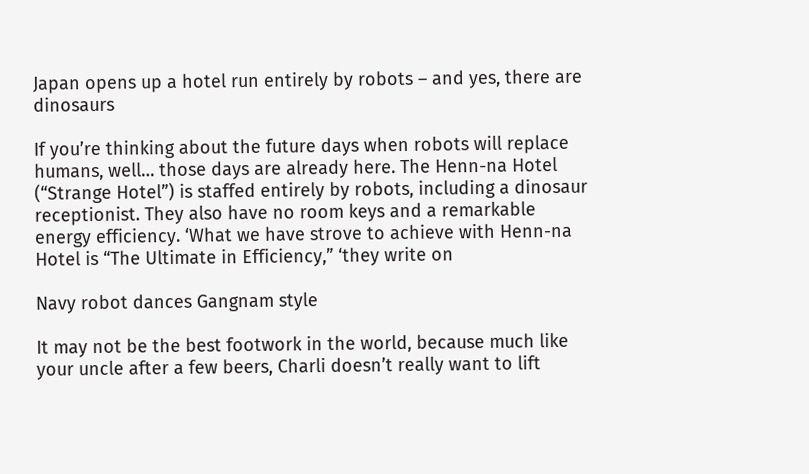Japan opens up a hotel run entirely by robots – and yes, there are dinosaurs

If you’re thinking about the future days when robots will replace humans, well… those days are already here. The Henn-na Hotel (“Strange Hotel”) is staffed entirely by robots, including a dinosaur receptionist. They also have no room keys and a remarkable energy efficiency. ‘What we have strove to achieve with Henn-na Hotel is “The Ultimate in Efficiency,” ‘they write on

Navy robot dances Gangnam style

It may not be the best footwork in the world, because much like your uncle after a few beers, Charli doesn’t really want to lift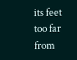its feet too far from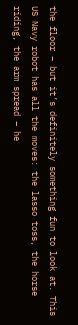the floor – but it’s definitely something fun to look at. This US Navy robot has all the moves: the lasso toss, the horse riding, the arm spread – he